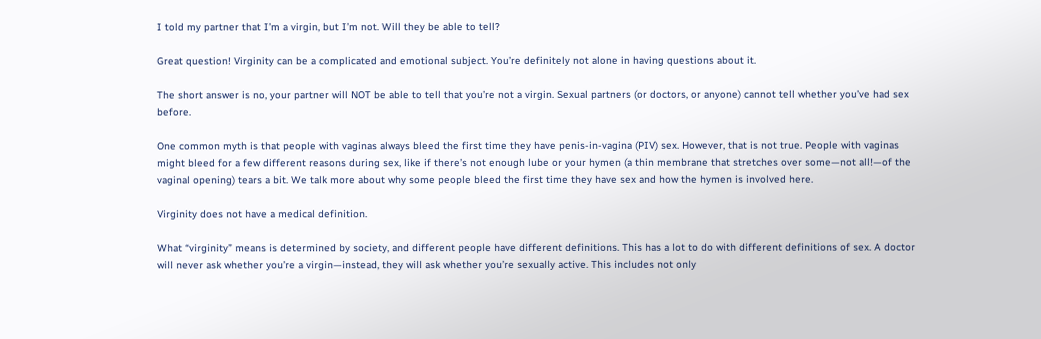I told my partner that I’m a virgin, but I’m not. Will they be able to tell?

Great question! Virginity can be a complicated and emotional subject. You’re definitely not alone in having questions about it.

The short answer is no, your partner will NOT be able to tell that you’re not a virgin. Sexual partners (or doctors, or anyone) cannot tell whether you’ve had sex before.

One common myth is that people with vaginas always bleed the first time they have penis-in-vagina (PIV) sex. However, that is not true. People with vaginas might bleed for a few different reasons during sex, like if there’s not enough lube or your hymen (a thin membrane that stretches over some—not all!—of the vaginal opening) tears a bit. We talk more about why some people bleed the first time they have sex and how the hymen is involved here.

Virginity does not have a medical definition.

What “virginity” means is determined by society, and different people have different definitions. This has a lot to do with different definitions of sex. A doctor will never ask whether you’re a virgin—instead, they will ask whether you’re sexually active. This includes not only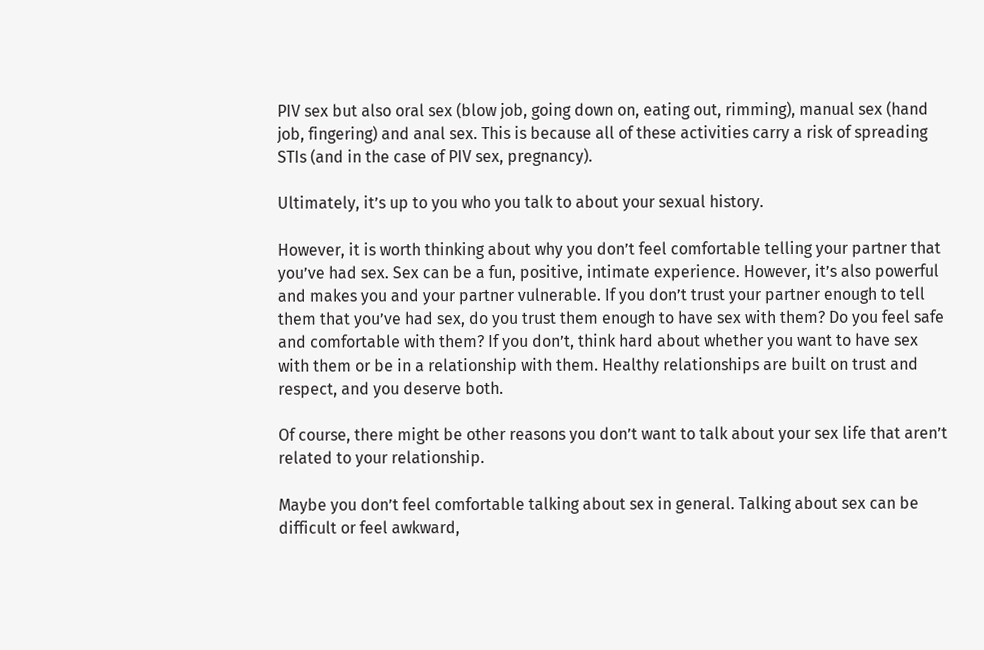PIV sex but also oral sex (blow job, going down on, eating out, rimming), manual sex (hand job, fingering) and anal sex. This is because all of these activities carry a risk of spreading STIs (and in the case of PIV sex, pregnancy).

Ultimately, it’s up to you who you talk to about your sexual history.

However, it is worth thinking about why you don’t feel comfortable telling your partner that you’ve had sex. Sex can be a fun, positive, intimate experience. However, it’s also powerful and makes you and your partner vulnerable. If you don’t trust your partner enough to tell them that you’ve had sex, do you trust them enough to have sex with them? Do you feel safe and comfortable with them? If you don’t, think hard about whether you want to have sex with them or be in a relationship with them. Healthy relationships are built on trust and respect, and you deserve both.

Of course, there might be other reasons you don’t want to talk about your sex life that aren’t related to your relationship.

Maybe you don’t feel comfortable talking about sex in general. Talking about sex can be difficult or feel awkward,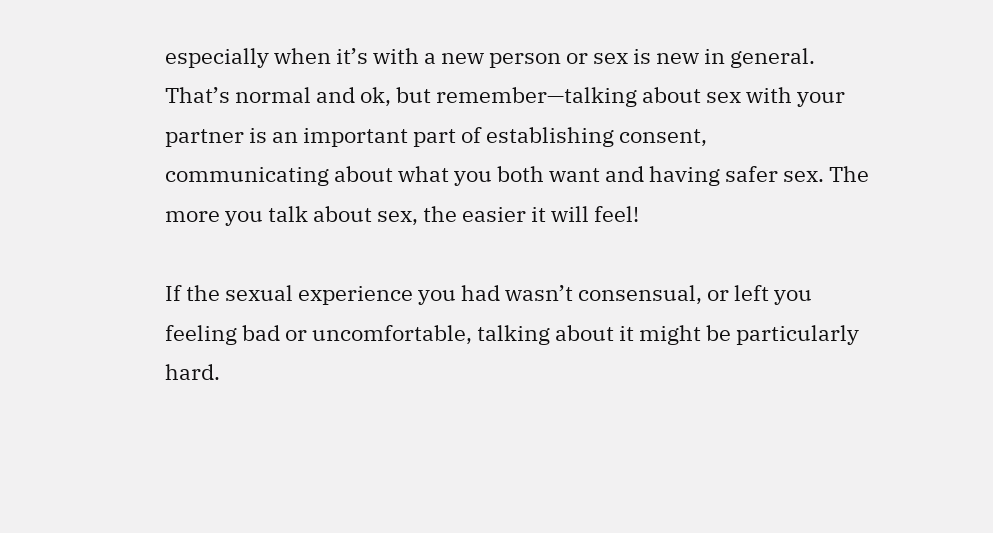especially when it’s with a new person or sex is new in general. That’s normal and ok, but remember—talking about sex with your partner is an important part of establishing consent, communicating about what you both want and having safer sex. The more you talk about sex, the easier it will feel!

If the sexual experience you had wasn’t consensual, or left you feeling bad or uncomfortable, talking about it might be particularly hard.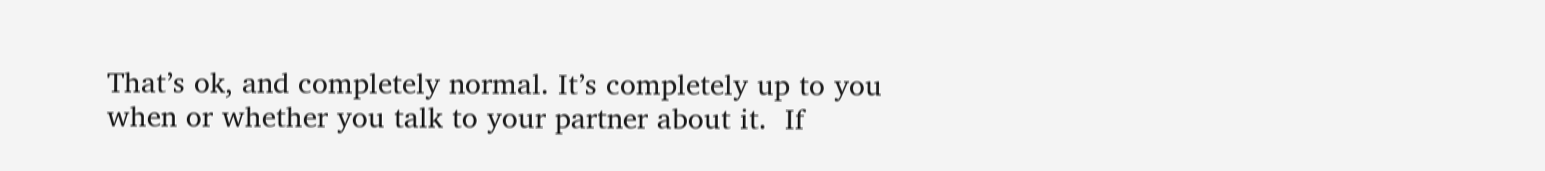That’s ok, and completely normal. It’s completely up to you when or whether you talk to your partner about it.  If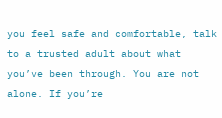you feel safe and comfortable, talk to a trusted adult about what you’ve been through. You are not alone. If you’re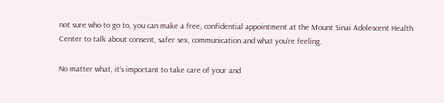not sure who to go to, you can make a free, confidential appointment at the Mount Sinai Adolescent Health Center to talk about consent, safer sex, communication and what you’re feeling.

No matter what, it’s important to take care of your and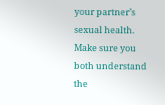your partner’s sexual health. Make sure you both understand the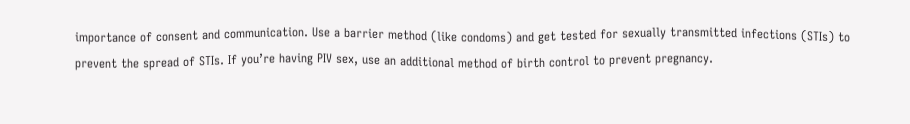importance of consent and communication. Use a barrier method (like condoms) and get tested for sexually transmitted infections (STIs) to prevent the spread of STIs. If you’re having PIV sex, use an additional method of birth control to prevent pregnancy.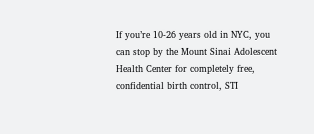If you’re 10-26 years old in NYC, you can stop by the Mount Sinai Adolescent Health Center for completely free, confidential birth control, STI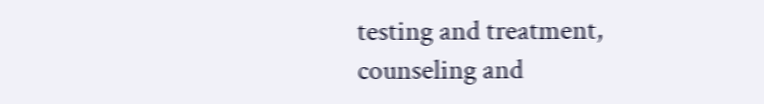testing and treatment, counseling and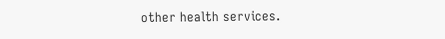other health services.